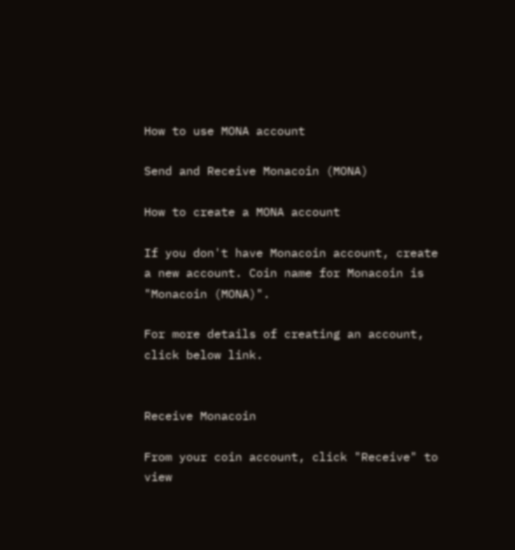How to use MONA account

Send and Receive Monacoin (MONA)

How to create a MONA account

If you don't have Monacoin account, create a new account. Coin name for Monacoin is "Monacoin (MONA)".

For more details of creating an account, click below link.


Receive Monacoin

From your coin account, click "Receive" to view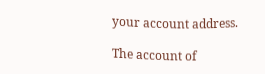your account address.

The account of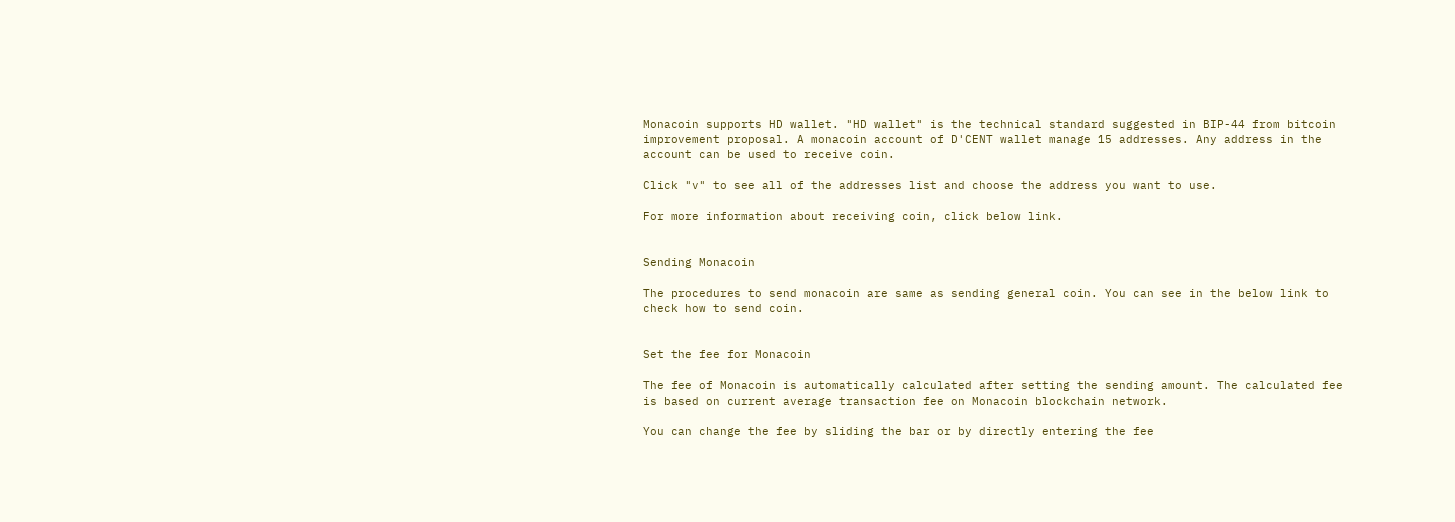Monacoin supports HD wallet. "HD wallet" is the technical standard suggested in BIP-44 from bitcoin improvement proposal. A monacoin account of D'CENT wallet manage 15 addresses. Any address in the account can be used to receive coin.

Click "v" to see all of the addresses list and choose the address you want to use.

For more information about receiving coin, click below link.


Sending Monacoin

The procedures to send monacoin are same as sending general coin. You can see in the below link to check how to send coin.


Set the fee for Monacoin

The fee of Monacoin is automatically calculated after setting the sending amount. The calculated fee is based on current average transaction fee on Monacoin blockchain network.

You can change the fee by sliding the bar or by directly entering the fee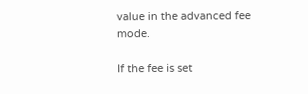value in the advanced fee mode.

If the fee is set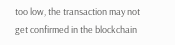too low, the transaction may not get confirmed in the blockchain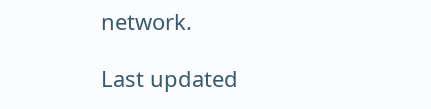network.

Last updated